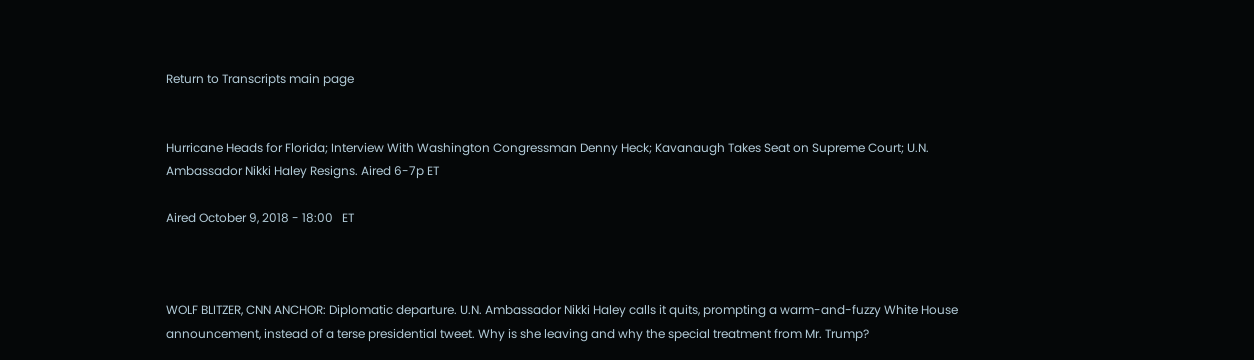Return to Transcripts main page


Hurricane Heads for Florida; Interview With Washington Congressman Denny Heck; Kavanaugh Takes Seat on Supreme Court; U.N. Ambassador Nikki Haley Resigns. Aired 6-7p ET

Aired October 9, 2018 - 18:00   ET



WOLF BLITZER, CNN ANCHOR: Diplomatic departure. U.N. Ambassador Nikki Haley calls it quits, prompting a warm-and-fuzzy White House announcement, instead of a terse presidential tweet. Why is she leaving and why the special treatment from Mr. Trump?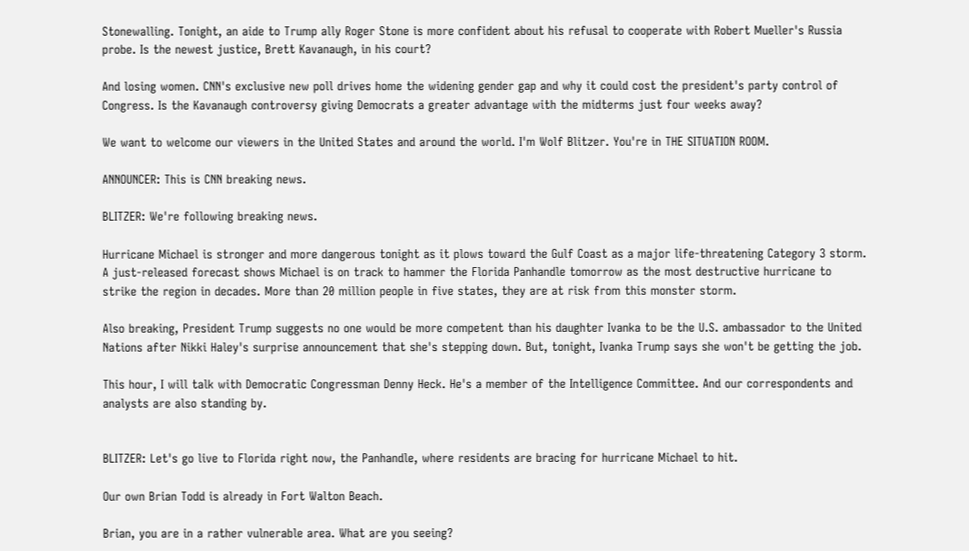Stonewalling. Tonight, an aide to Trump ally Roger Stone is more confident about his refusal to cooperate with Robert Mueller's Russia probe. Is the newest justice, Brett Kavanaugh, in his court?

And losing women. CNN's exclusive new poll drives home the widening gender gap and why it could cost the president's party control of Congress. Is the Kavanaugh controversy giving Democrats a greater advantage with the midterms just four weeks away?

We want to welcome our viewers in the United States and around the world. I'm Wolf Blitzer. You're in THE SITUATION ROOM.

ANNOUNCER: This is CNN breaking news.

BLITZER: We're following breaking news.

Hurricane Michael is stronger and more dangerous tonight as it plows toward the Gulf Coast as a major life-threatening Category 3 storm. A just-released forecast shows Michael is on track to hammer the Florida Panhandle tomorrow as the most destructive hurricane to strike the region in decades. More than 20 million people in five states, they are at risk from this monster storm.

Also breaking, President Trump suggests no one would be more competent than his daughter Ivanka to be the U.S. ambassador to the United Nations after Nikki Haley's surprise announcement that she's stepping down. But, tonight, Ivanka Trump says she won't be getting the job.

This hour, I will talk with Democratic Congressman Denny Heck. He's a member of the Intelligence Committee. And our correspondents and analysts are also standing by.


BLITZER: Let's go live to Florida right now, the Panhandle, where residents are bracing for hurricane Michael to hit.

Our own Brian Todd is already in Fort Walton Beach.

Brian, you are in a rather vulnerable area. What are you seeing?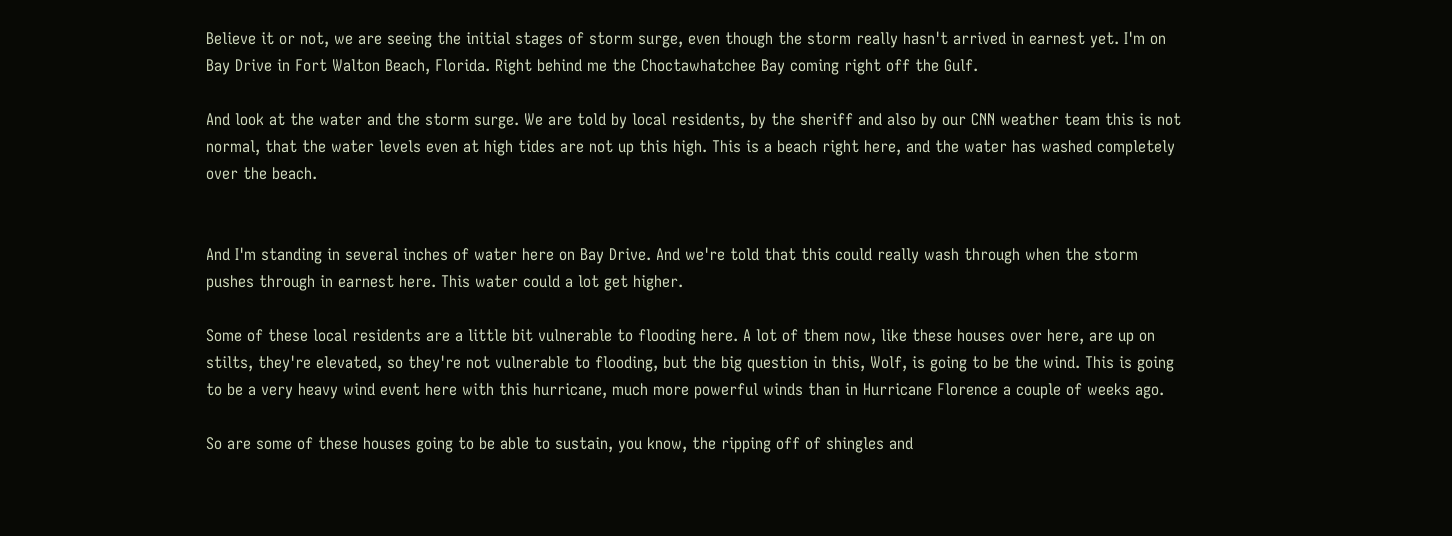Believe it or not, we are seeing the initial stages of storm surge, even though the storm really hasn't arrived in earnest yet. I'm on Bay Drive in Fort Walton Beach, Florida. Right behind me the Choctawhatchee Bay coming right off the Gulf.

And look at the water and the storm surge. We are told by local residents, by the sheriff and also by our CNN weather team this is not normal, that the water levels even at high tides are not up this high. This is a beach right here, and the water has washed completely over the beach.


And I'm standing in several inches of water here on Bay Drive. And we're told that this could really wash through when the storm pushes through in earnest here. This water could a lot get higher.

Some of these local residents are a little bit vulnerable to flooding here. A lot of them now, like these houses over here, are up on stilts, they're elevated, so they're not vulnerable to flooding, but the big question in this, Wolf, is going to be the wind. This is going to be a very heavy wind event here with this hurricane, much more powerful winds than in Hurricane Florence a couple of weeks ago.

So are some of these houses going to be able to sustain, you know, the ripping off of shingles and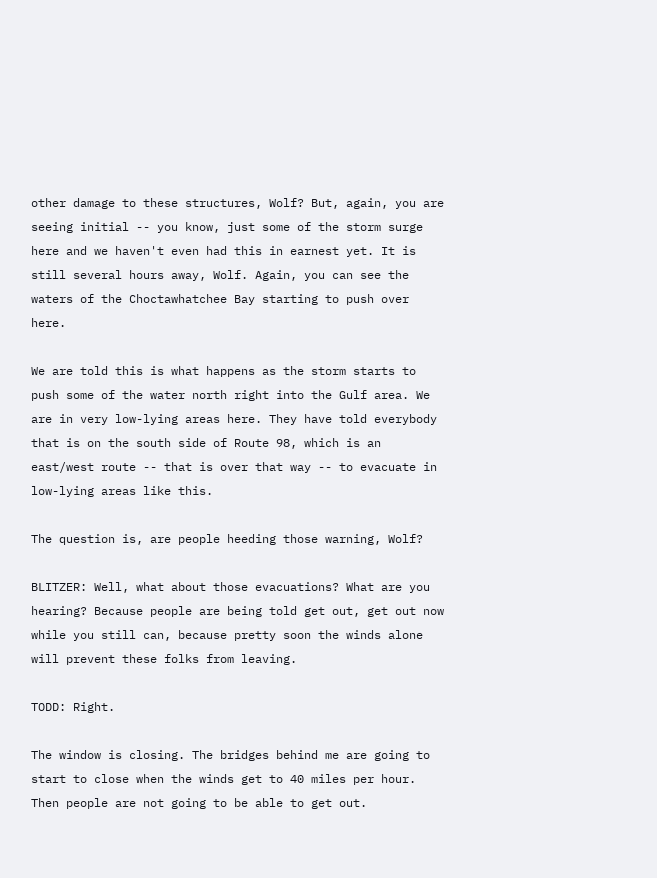other damage to these structures, Wolf? But, again, you are seeing initial -- you know, just some of the storm surge here and we haven't even had this in earnest yet. It is still several hours away, Wolf. Again, you can see the waters of the Choctawhatchee Bay starting to push over here.

We are told this is what happens as the storm starts to push some of the water north right into the Gulf area. We are in very low-lying areas here. They have told everybody that is on the south side of Route 98, which is an east/west route -- that is over that way -- to evacuate in low-lying areas like this.

The question is, are people heeding those warning, Wolf?

BLITZER: Well, what about those evacuations? What are you hearing? Because people are being told get out, get out now while you still can, because pretty soon the winds alone will prevent these folks from leaving.

TODD: Right.

The window is closing. The bridges behind me are going to start to close when the winds get to 40 miles per hour. Then people are not going to be able to get out.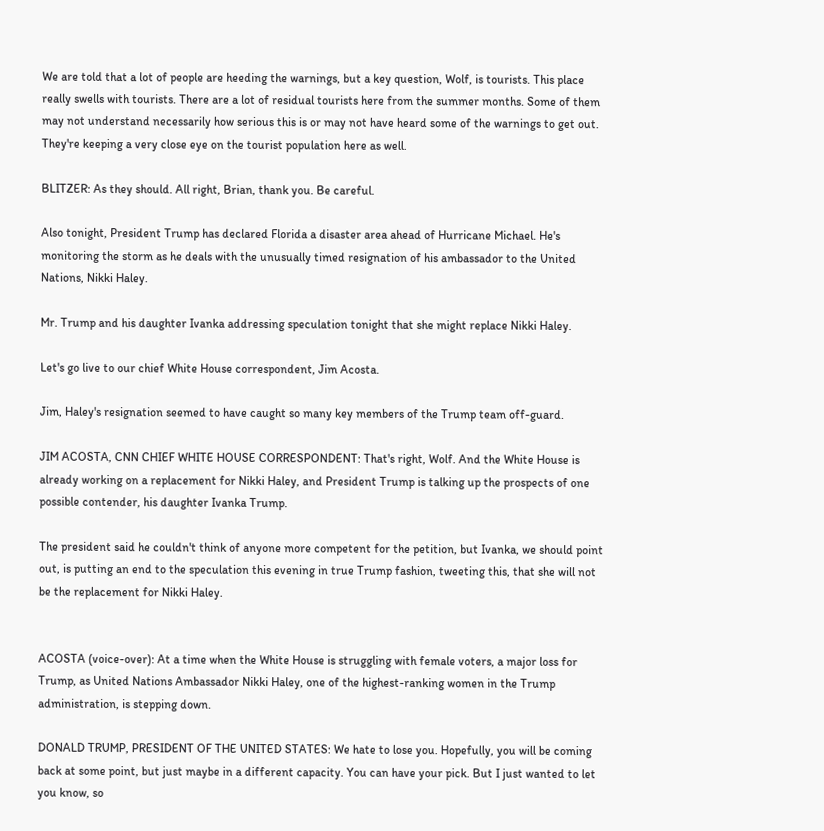We are told that a lot of people are heeding the warnings, but a key question, Wolf, is tourists. This place really swells with tourists. There are a lot of residual tourists here from the summer months. Some of them may not understand necessarily how serious this is or may not have heard some of the warnings to get out. They're keeping a very close eye on the tourist population here as well.

BLITZER: As they should. All right, Brian, thank you. Be careful.

Also tonight, President Trump has declared Florida a disaster area ahead of Hurricane Michael. He's monitoring the storm as he deals with the unusually timed resignation of his ambassador to the United Nations, Nikki Haley.

Mr. Trump and his daughter Ivanka addressing speculation tonight that she might replace Nikki Haley.

Let's go live to our chief White House correspondent, Jim Acosta.

Jim, Haley's resignation seemed to have caught so many key members of the Trump team off-guard.

JIM ACOSTA, CNN CHIEF WHITE HOUSE CORRESPONDENT: That's right, Wolf. And the White House is already working on a replacement for Nikki Haley, and President Trump is talking up the prospects of one possible contender, his daughter Ivanka Trump.

The president said he couldn't think of anyone more competent for the petition, but Ivanka, we should point out, is putting an end to the speculation this evening in true Trump fashion, tweeting this, that she will not be the replacement for Nikki Haley.


ACOSTA (voice-over): At a time when the White House is struggling with female voters, a major loss for Trump, as United Nations Ambassador Nikki Haley, one of the highest-ranking women in the Trump administration, is stepping down.

DONALD TRUMP, PRESIDENT OF THE UNITED STATES: We hate to lose you. Hopefully, you will be coming back at some point, but just maybe in a different capacity. You can have your pick. But I just wanted to let you know, so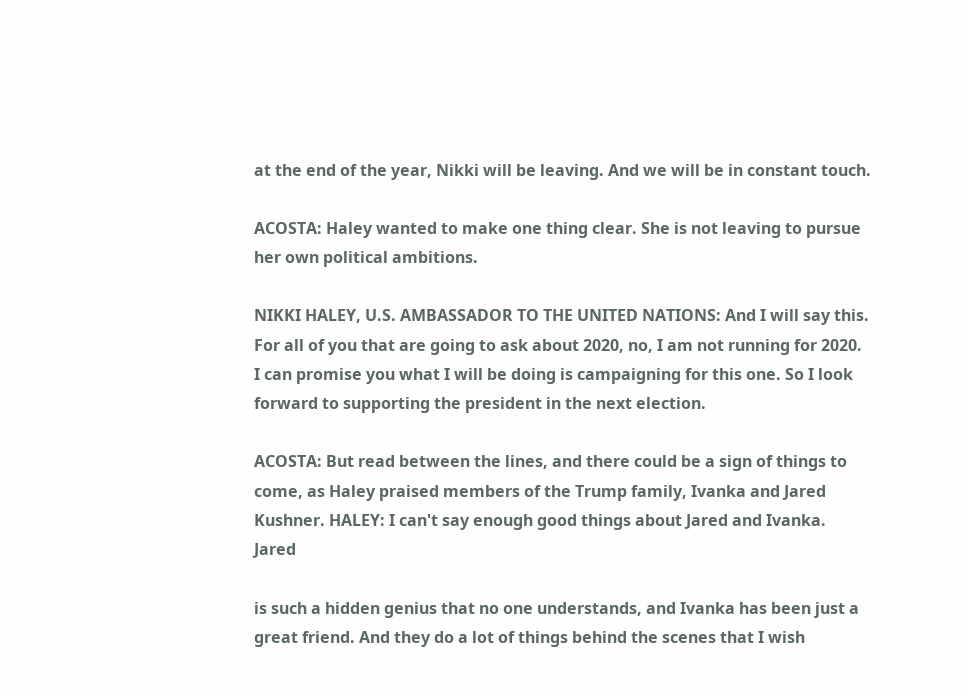at the end of the year, Nikki will be leaving. And we will be in constant touch.

ACOSTA: Haley wanted to make one thing clear. She is not leaving to pursue her own political ambitions.

NIKKI HALEY, U.S. AMBASSADOR TO THE UNITED NATIONS: And I will say this. For all of you that are going to ask about 2020, no, I am not running for 2020. I can promise you what I will be doing is campaigning for this one. So I look forward to supporting the president in the next election.

ACOSTA: But read between the lines, and there could be a sign of things to come, as Haley praised members of the Trump family, Ivanka and Jared Kushner. HALEY: I can't say enough good things about Jared and Ivanka. Jared

is such a hidden genius that no one understands, and Ivanka has been just a great friend. And they do a lot of things behind the scenes that I wish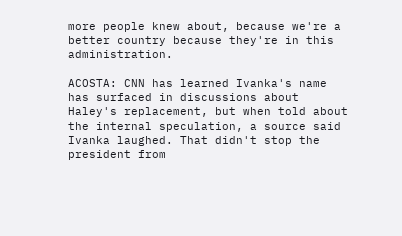more people knew about, because we're a better country because they're in this administration.

ACOSTA: CNN has learned Ivanka's name has surfaced in discussions about Haley's replacement, but when told about the internal speculation, a source said Ivanka laughed. That didn't stop the president from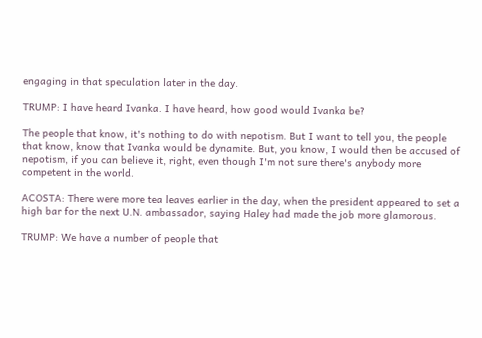engaging in that speculation later in the day.

TRUMP: I have heard Ivanka. I have heard, how good would Ivanka be?

The people that know, it's nothing to do with nepotism. But I want to tell you, the people that know, know that Ivanka would be dynamite. But, you know, I would then be accused of nepotism, if you can believe it, right, even though I'm not sure there's anybody more competent in the world.

ACOSTA: There were more tea leaves earlier in the day, when the president appeared to set a high bar for the next U.N. ambassador, saying Haley had made the job more glamorous.

TRUMP: We have a number of people that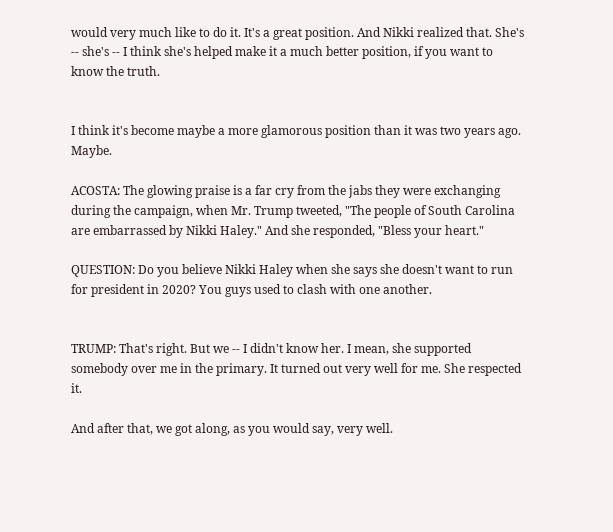would very much like to do it. It's a great position. And Nikki realized that. She's -- she's -- I think she's helped make it a much better position, if you want to know the truth.


I think it's become maybe a more glamorous position than it was two years ago. Maybe.

ACOSTA: The glowing praise is a far cry from the jabs they were exchanging during the campaign, when Mr. Trump tweeted, "The people of South Carolina are embarrassed by Nikki Haley." And she responded, "Bless your heart."

QUESTION: Do you believe Nikki Haley when she says she doesn't want to run for president in 2020? You guys used to clash with one another.


TRUMP: That's right. But we -- I didn't know her. I mean, she supported somebody over me in the primary. It turned out very well for me. She respected it.

And after that, we got along, as you would say, very well.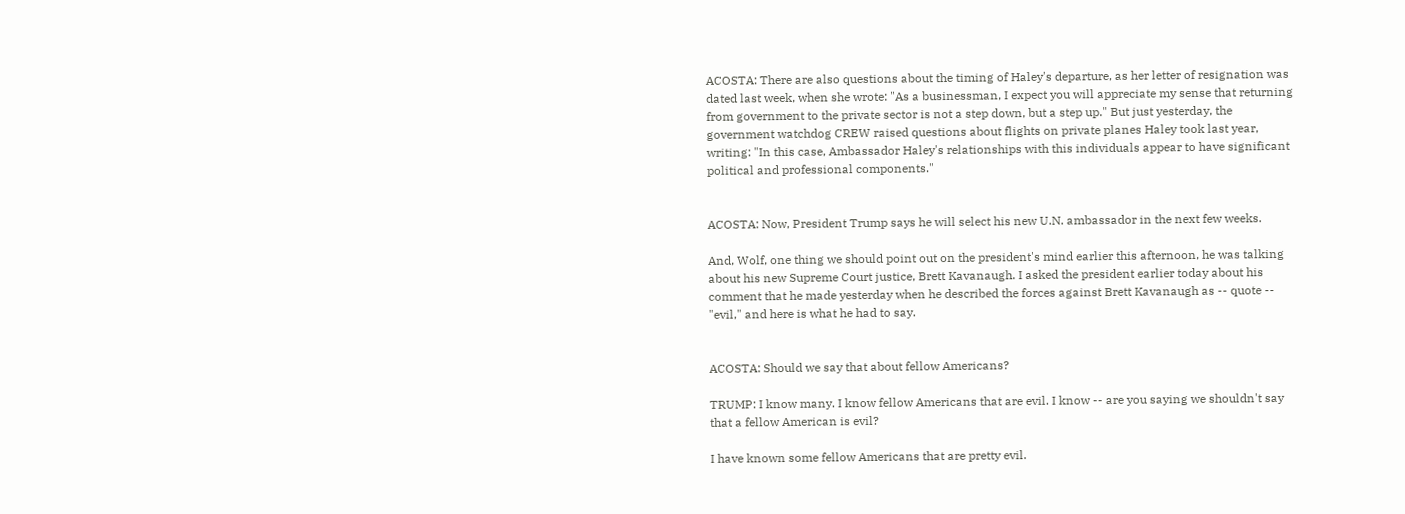ACOSTA: There are also questions about the timing of Haley's departure, as her letter of resignation was dated last week, when she wrote: "As a businessman, I expect you will appreciate my sense that returning from government to the private sector is not a step down, but a step up." But just yesterday, the government watchdog CREW raised questions about flights on private planes Haley took last year, writing: "In this case, Ambassador Haley's relationships with this individuals appear to have significant political and professional components."


ACOSTA: Now, President Trump says he will select his new U.N. ambassador in the next few weeks.

And, Wolf, one thing we should point out on the president's mind earlier this afternoon, he was talking about his new Supreme Court justice, Brett Kavanaugh. I asked the president earlier today about his comment that he made yesterday when he described the forces against Brett Kavanaugh as -- quote -- "evil," and here is what he had to say.


ACOSTA: Should we say that about fellow Americans?

TRUMP: I know many. I know fellow Americans that are evil. I know -- are you saying we shouldn't say that a fellow American is evil?

I have known some fellow Americans that are pretty evil.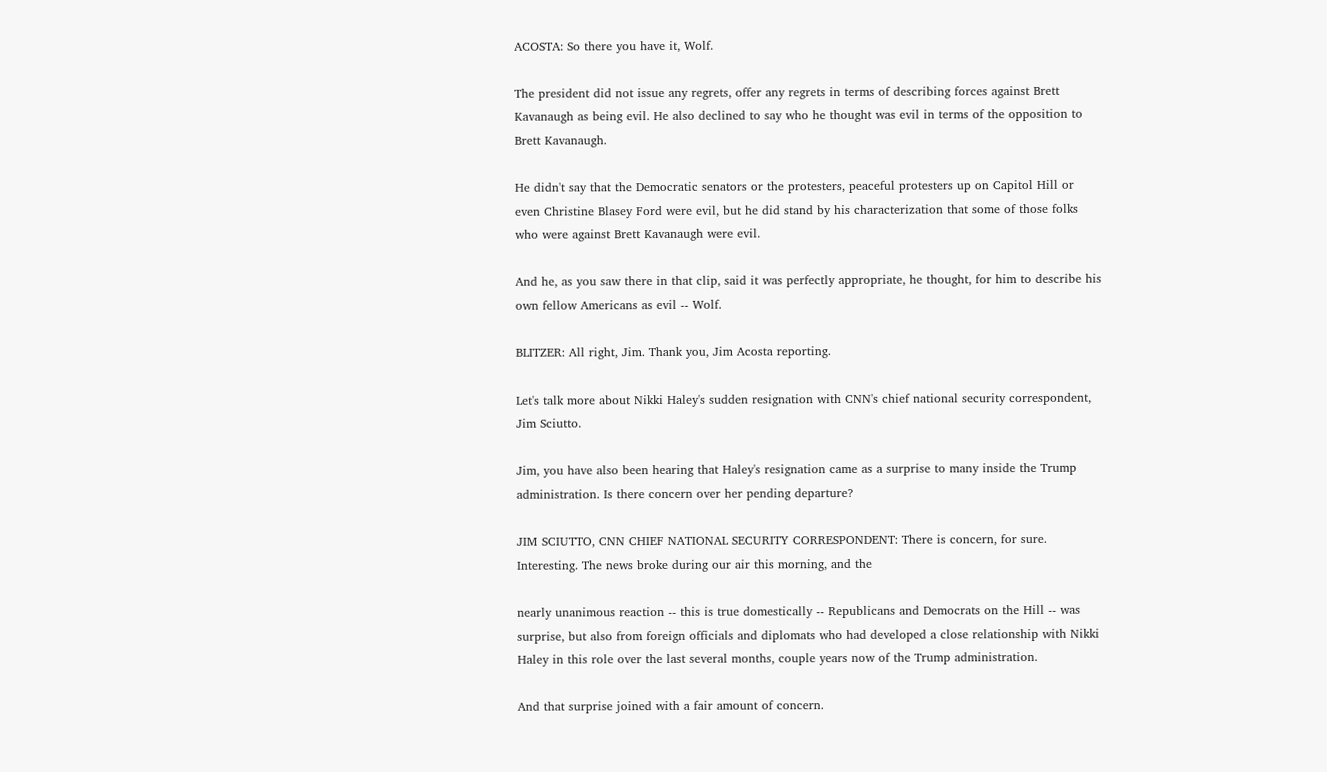ACOSTA: So there you have it, Wolf.

The president did not issue any regrets, offer any regrets in terms of describing forces against Brett Kavanaugh as being evil. He also declined to say who he thought was evil in terms of the opposition to Brett Kavanaugh.

He didn't say that the Democratic senators or the protesters, peaceful protesters up on Capitol Hill or even Christine Blasey Ford were evil, but he did stand by his characterization that some of those folks who were against Brett Kavanaugh were evil.

And he, as you saw there in that clip, said it was perfectly appropriate, he thought, for him to describe his own fellow Americans as evil -- Wolf.

BLITZER: All right, Jim. Thank you, Jim Acosta reporting.

Let's talk more about Nikki Haley's sudden resignation with CNN's chief national security correspondent, Jim Sciutto.

Jim, you have also been hearing that Haley's resignation came as a surprise to many inside the Trump administration. Is there concern over her pending departure?

JIM SCIUTTO, CNN CHIEF NATIONAL SECURITY CORRESPONDENT: There is concern, for sure. Interesting. The news broke during our air this morning, and the

nearly unanimous reaction -- this is true domestically -- Republicans and Democrats on the Hill -- was surprise, but also from foreign officials and diplomats who had developed a close relationship with Nikki Haley in this role over the last several months, couple years now of the Trump administration.

And that surprise joined with a fair amount of concern.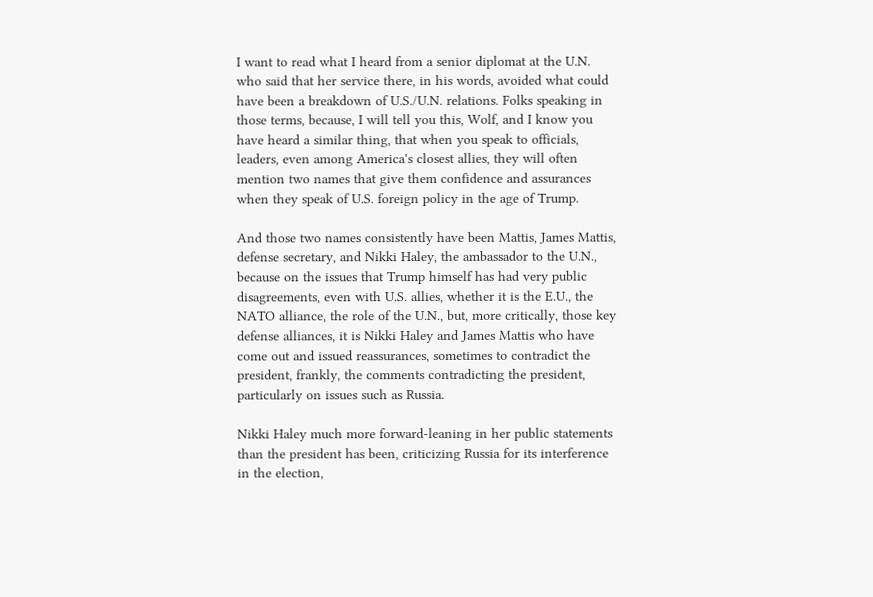I want to read what I heard from a senior diplomat at the U.N. who said that her service there, in his words, avoided what could have been a breakdown of U.S./U.N. relations. Folks speaking in those terms, because, I will tell you this, Wolf, and I know you have heard a similar thing, that when you speak to officials, leaders, even among America's closest allies, they will often mention two names that give them confidence and assurances when they speak of U.S. foreign policy in the age of Trump.

And those two names consistently have been Mattis, James Mattis, defense secretary, and Nikki Haley, the ambassador to the U.N., because on the issues that Trump himself has had very public disagreements, even with U.S. allies, whether it is the E.U., the NATO alliance, the role of the U.N., but, more critically, those key defense alliances, it is Nikki Haley and James Mattis who have come out and issued reassurances, sometimes to contradict the president, frankly, the comments contradicting the president, particularly on issues such as Russia.

Nikki Haley much more forward-leaning in her public statements than the president has been, criticizing Russia for its interference in the election,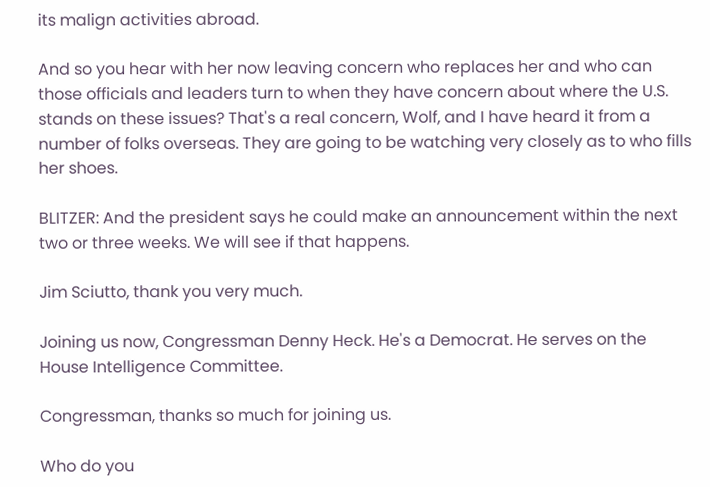its malign activities abroad.

And so you hear with her now leaving concern who replaces her and who can those officials and leaders turn to when they have concern about where the U.S. stands on these issues? That's a real concern, Wolf, and I have heard it from a number of folks overseas. They are going to be watching very closely as to who fills her shoes.

BLITZER: And the president says he could make an announcement within the next two or three weeks. We will see if that happens.

Jim Sciutto, thank you very much.

Joining us now, Congressman Denny Heck. He's a Democrat. He serves on the House Intelligence Committee.

Congressman, thanks so much for joining us.

Who do you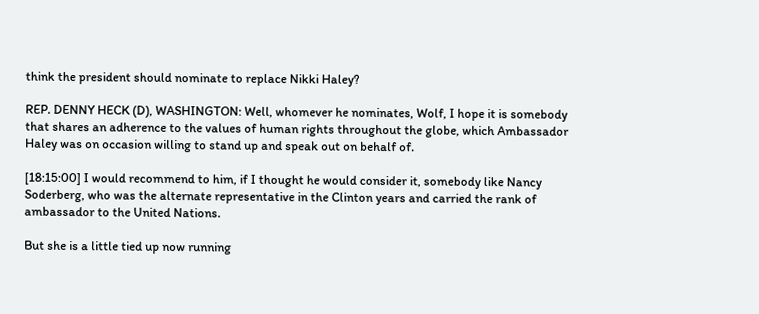think the president should nominate to replace Nikki Haley?

REP. DENNY HECK (D), WASHINGTON: Well, whomever he nominates, Wolf, I hope it is somebody that shares an adherence to the values of human rights throughout the globe, which Ambassador Haley was on occasion willing to stand up and speak out on behalf of.

[18:15:00] I would recommend to him, if I thought he would consider it, somebody like Nancy Soderberg, who was the alternate representative in the Clinton years and carried the rank of ambassador to the United Nations.

But she is a little tied up now running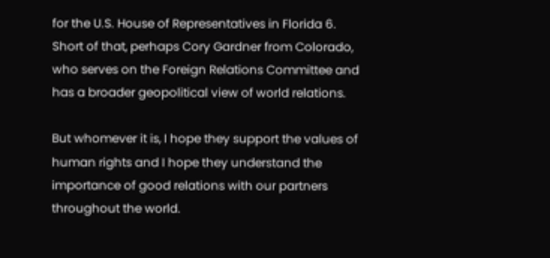for the U.S. House of Representatives in Florida 6. Short of that, perhaps Cory Gardner from Colorado, who serves on the Foreign Relations Committee and has a broader geopolitical view of world relations.

But whomever it is, I hope they support the values of human rights and I hope they understand the importance of good relations with our partners throughout the world.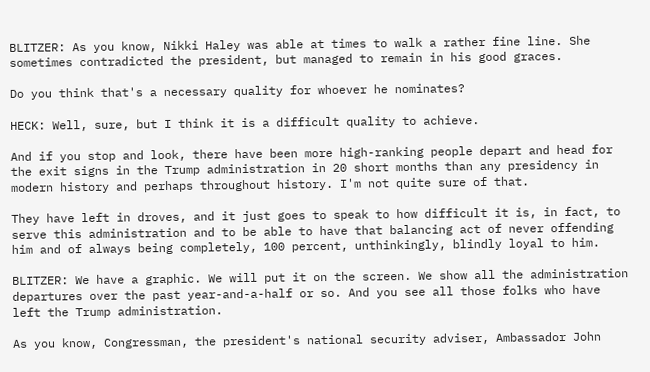BLITZER: As you know, Nikki Haley was able at times to walk a rather fine line. She sometimes contradicted the president, but managed to remain in his good graces.

Do you think that's a necessary quality for whoever he nominates?

HECK: Well, sure, but I think it is a difficult quality to achieve.

And if you stop and look, there have been more high-ranking people depart and head for the exit signs in the Trump administration in 20 short months than any presidency in modern history and perhaps throughout history. I'm not quite sure of that.

They have left in droves, and it just goes to speak to how difficult it is, in fact, to serve this administration and to be able to have that balancing act of never offending him and of always being completely, 100 percent, unthinkingly, blindly loyal to him.

BLITZER: We have a graphic. We will put it on the screen. We show all the administration departures over the past year-and-a-half or so. And you see all those folks who have left the Trump administration.

As you know, Congressman, the president's national security adviser, Ambassador John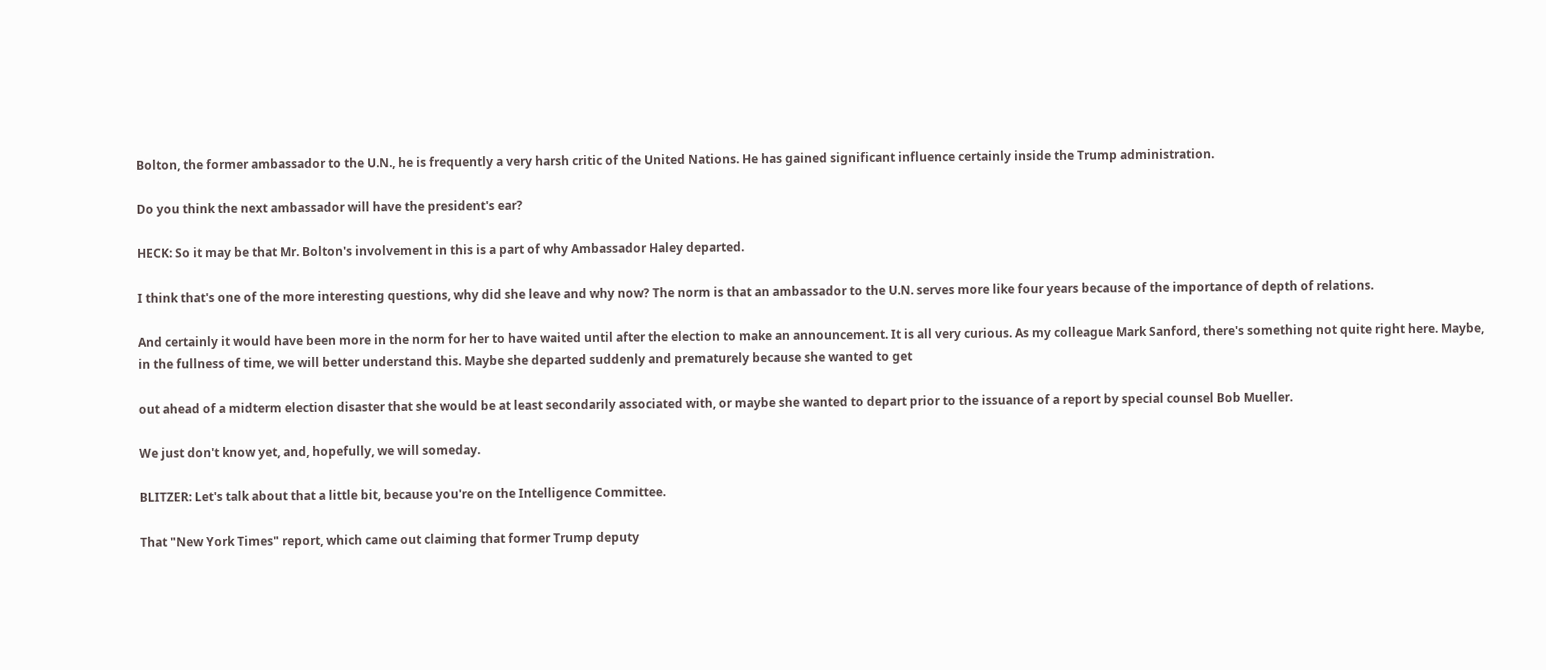Bolton, the former ambassador to the U.N., he is frequently a very harsh critic of the United Nations. He has gained significant influence certainly inside the Trump administration.

Do you think the next ambassador will have the president's ear?

HECK: So it may be that Mr. Bolton's involvement in this is a part of why Ambassador Haley departed.

I think that's one of the more interesting questions, why did she leave and why now? The norm is that an ambassador to the U.N. serves more like four years because of the importance of depth of relations.

And certainly it would have been more in the norm for her to have waited until after the election to make an announcement. It is all very curious. As my colleague Mark Sanford, there's something not quite right here. Maybe, in the fullness of time, we will better understand this. Maybe she departed suddenly and prematurely because she wanted to get

out ahead of a midterm election disaster that she would be at least secondarily associated with, or maybe she wanted to depart prior to the issuance of a report by special counsel Bob Mueller.

We just don't know yet, and, hopefully, we will someday.

BLITZER: Let's talk about that a little bit, because you're on the Intelligence Committee.

That "New York Times" report, which came out claiming that former Trump deputy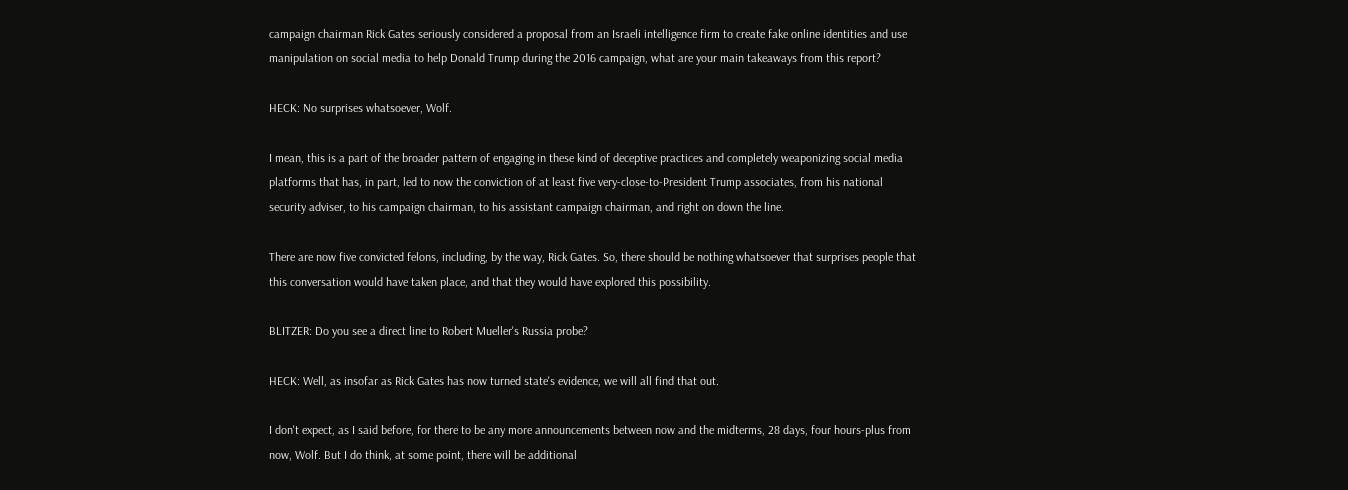campaign chairman Rick Gates seriously considered a proposal from an Israeli intelligence firm to create fake online identities and use manipulation on social media to help Donald Trump during the 2016 campaign, what are your main takeaways from this report?

HECK: No surprises whatsoever, Wolf.

I mean, this is a part of the broader pattern of engaging in these kind of deceptive practices and completely weaponizing social media platforms that has, in part, led to now the conviction of at least five very-close-to-President Trump associates, from his national security adviser, to his campaign chairman, to his assistant campaign chairman, and right on down the line.

There are now five convicted felons, including, by the way, Rick Gates. So, there should be nothing whatsoever that surprises people that this conversation would have taken place, and that they would have explored this possibility.

BLITZER: Do you see a direct line to Robert Mueller's Russia probe?

HECK: Well, as insofar as Rick Gates has now turned state's evidence, we will all find that out.

I don't expect, as I said before, for there to be any more announcements between now and the midterms, 28 days, four hours-plus from now, Wolf. But I do think, at some point, there will be additional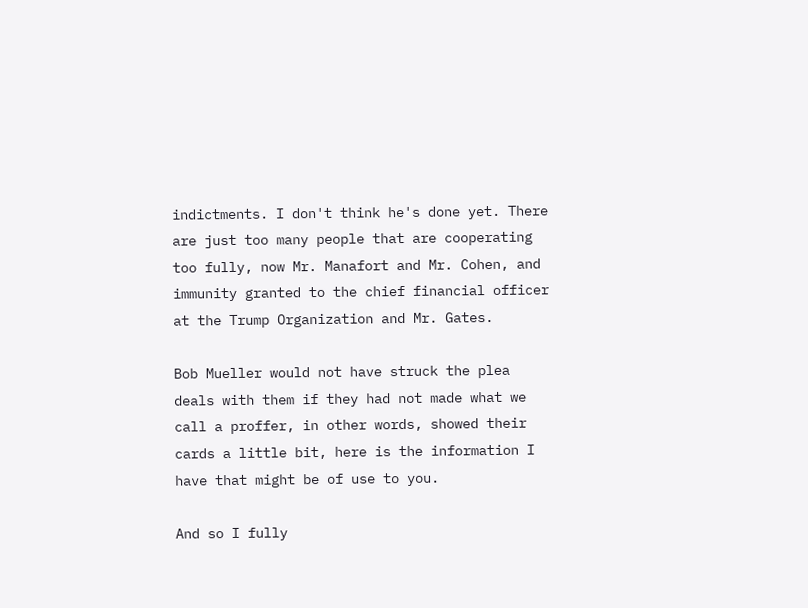indictments. I don't think he's done yet. There are just too many people that are cooperating too fully, now Mr. Manafort and Mr. Cohen, and immunity granted to the chief financial officer at the Trump Organization and Mr. Gates.

Bob Mueller would not have struck the plea deals with them if they had not made what we call a proffer, in other words, showed their cards a little bit, here is the information I have that might be of use to you.

And so I fully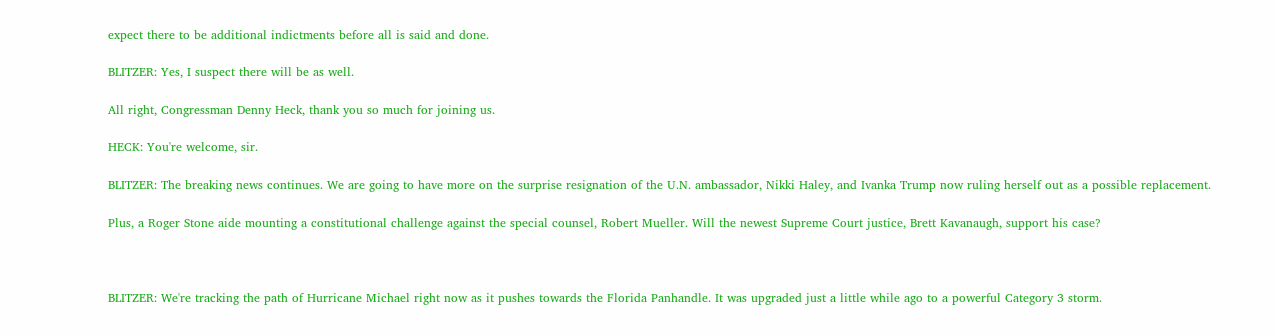expect there to be additional indictments before all is said and done.

BLITZER: Yes, I suspect there will be as well.

All right, Congressman Denny Heck, thank you so much for joining us.

HECK: You're welcome, sir.

BLITZER: The breaking news continues. We are going to have more on the surprise resignation of the U.N. ambassador, Nikki Haley, and Ivanka Trump now ruling herself out as a possible replacement.

Plus, a Roger Stone aide mounting a constitutional challenge against the special counsel, Robert Mueller. Will the newest Supreme Court justice, Brett Kavanaugh, support his case?



BLITZER: We're tracking the path of Hurricane Michael right now as it pushes towards the Florida Panhandle. It was upgraded just a little while ago to a powerful Category 3 storm.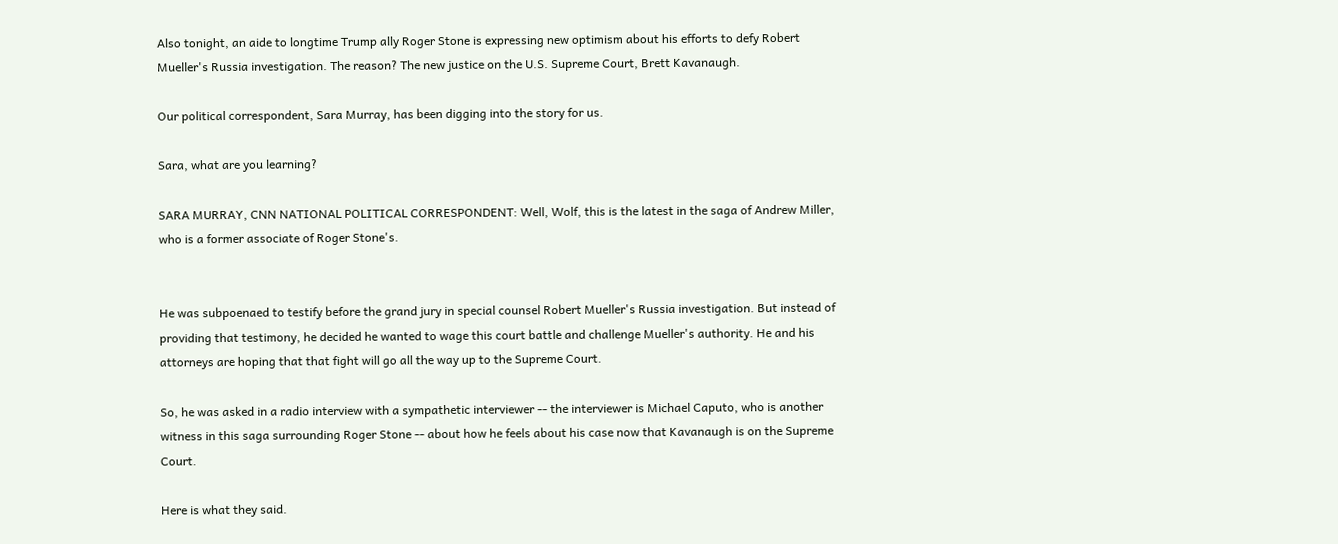Also tonight, an aide to longtime Trump ally Roger Stone is expressing new optimism about his efforts to defy Robert Mueller's Russia investigation. The reason? The new justice on the U.S. Supreme Court, Brett Kavanaugh.

Our political correspondent, Sara Murray, has been digging into the story for us.

Sara, what are you learning?

SARA MURRAY, CNN NATIONAL POLITICAL CORRESPONDENT: Well, Wolf, this is the latest in the saga of Andrew Miller, who is a former associate of Roger Stone's.


He was subpoenaed to testify before the grand jury in special counsel Robert Mueller's Russia investigation. But instead of providing that testimony, he decided he wanted to wage this court battle and challenge Mueller's authority. He and his attorneys are hoping that that fight will go all the way up to the Supreme Court.

So, he was asked in a radio interview with a sympathetic interviewer -- the interviewer is Michael Caputo, who is another witness in this saga surrounding Roger Stone -- about how he feels about his case now that Kavanaugh is on the Supreme Court.

Here is what they said.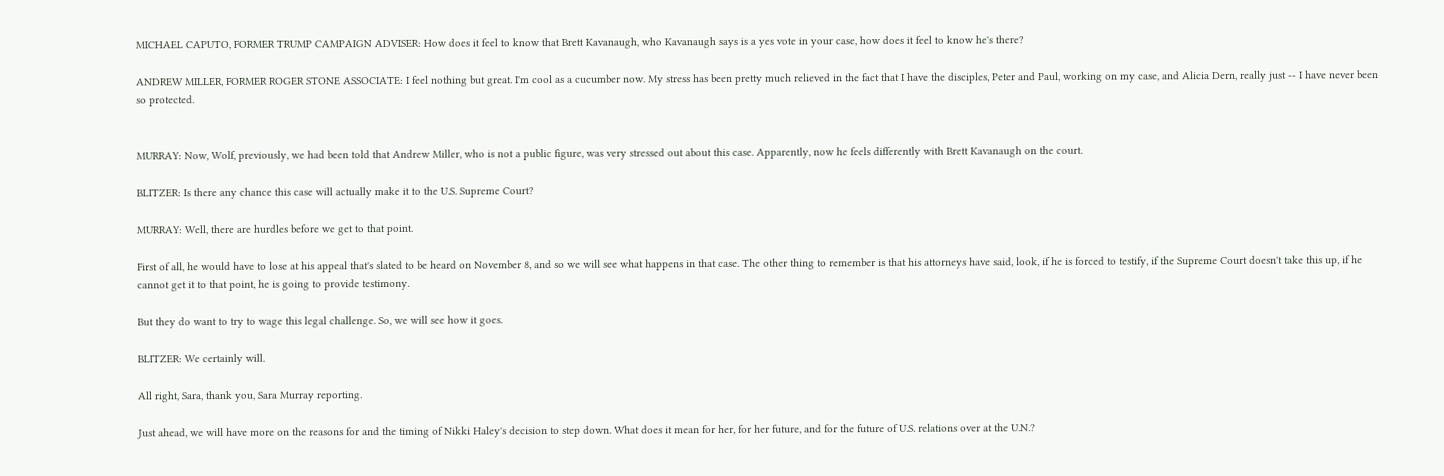MICHAEL CAPUTO, FORMER TRUMP CAMPAIGN ADVISER: How does it feel to know that Brett Kavanaugh, who Kavanaugh says is a yes vote in your case, how does it feel to know he's there?

ANDREW MILLER, FORMER ROGER STONE ASSOCIATE: I feel nothing but great. I'm cool as a cucumber now. My stress has been pretty much relieved in the fact that I have the disciples, Peter and Paul, working on my case, and Alicia Dern, really just -- I have never been so protected.


MURRAY: Now, Wolf, previously, we had been told that Andrew Miller, who is not a public figure, was very stressed out about this case. Apparently, now he feels differently with Brett Kavanaugh on the court.

BLITZER: Is there any chance this case will actually make it to the U.S. Supreme Court?

MURRAY: Well, there are hurdles before we get to that point.

First of all, he would have to lose at his appeal that's slated to be heard on November 8, and so we will see what happens in that case. The other thing to remember is that his attorneys have said, look, if he is forced to testify, if the Supreme Court doesn't take this up, if he cannot get it to that point, he is going to provide testimony.

But they do want to try to wage this legal challenge. So, we will see how it goes.

BLITZER: We certainly will.

All right, Sara, thank you, Sara Murray reporting.

Just ahead, we will have more on the reasons for and the timing of Nikki Haley's decision to step down. What does it mean for her, for her future, and for the future of U.S. relations over at the U.N.?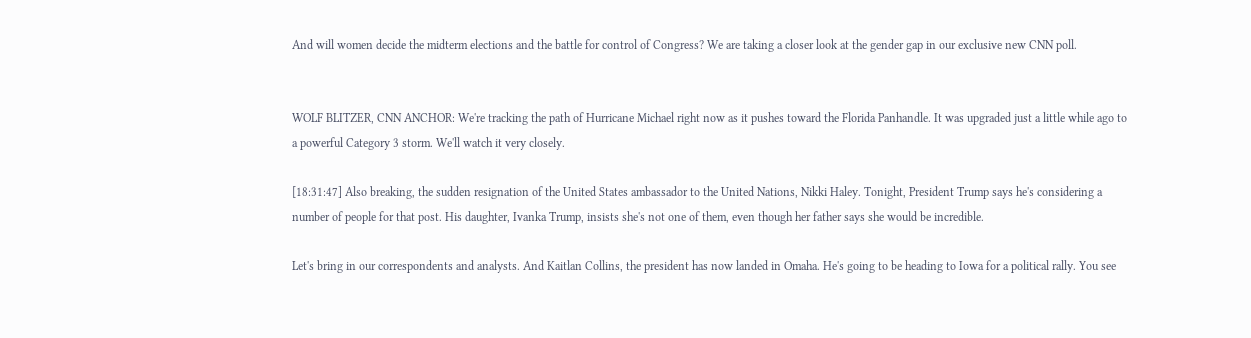And will women decide the midterm elections and the battle for control of Congress? We are taking a closer look at the gender gap in our exclusive new CNN poll.


WOLF BLITZER, CNN ANCHOR: We're tracking the path of Hurricane Michael right now as it pushes toward the Florida Panhandle. It was upgraded just a little while ago to a powerful Category 3 storm. We'll watch it very closely.

[18:31:47] Also breaking, the sudden resignation of the United States ambassador to the United Nations, Nikki Haley. Tonight, President Trump says he's considering a number of people for that post. His daughter, Ivanka Trump, insists she's not one of them, even though her father says she would be incredible.

Let's bring in our correspondents and analysts. And Kaitlan Collins, the president has now landed in Omaha. He's going to be heading to Iowa for a political rally. You see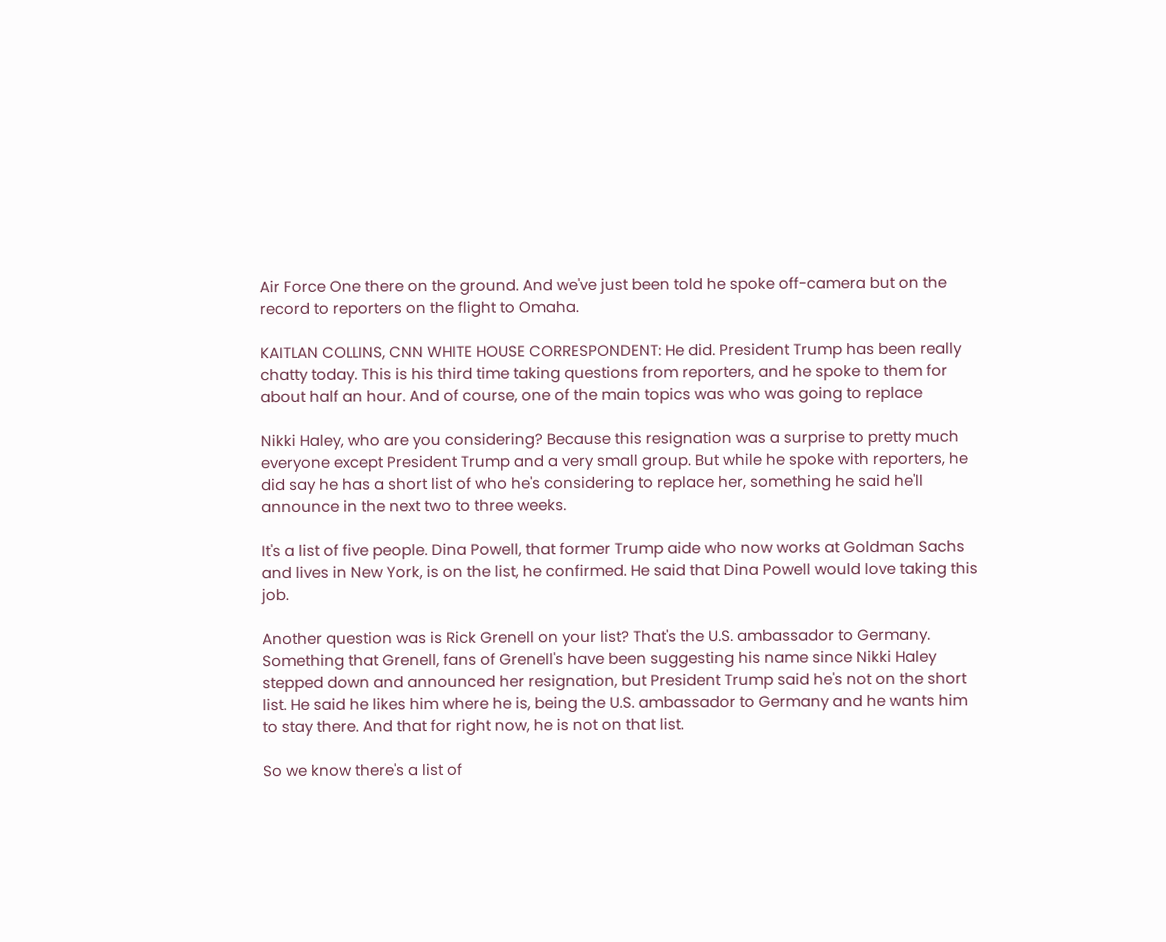Air Force One there on the ground. And we've just been told he spoke off-camera but on the record to reporters on the flight to Omaha.

KAITLAN COLLINS, CNN WHITE HOUSE CORRESPONDENT: He did. President Trump has been really chatty today. This is his third time taking questions from reporters, and he spoke to them for about half an hour. And of course, one of the main topics was who was going to replace

Nikki Haley, who are you considering? Because this resignation was a surprise to pretty much everyone except President Trump and a very small group. But while he spoke with reporters, he did say he has a short list of who he's considering to replace her, something he said he'll announce in the next two to three weeks.

It's a list of five people. Dina Powell, that former Trump aide who now works at Goldman Sachs and lives in New York, is on the list, he confirmed. He said that Dina Powell would love taking this job.

Another question was is Rick Grenell on your list? That's the U.S. ambassador to Germany. Something that Grenell, fans of Grenell's have been suggesting his name since Nikki Haley stepped down and announced her resignation, but President Trump said he's not on the short list. He said he likes him where he is, being the U.S. ambassador to Germany and he wants him to stay there. And that for right now, he is not on that list.

So we know there's a list of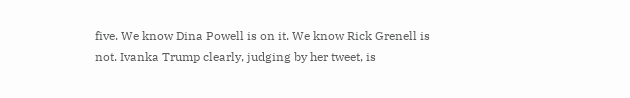five. We know Dina Powell is on it. We know Rick Grenell is not. Ivanka Trump clearly, judging by her tweet, is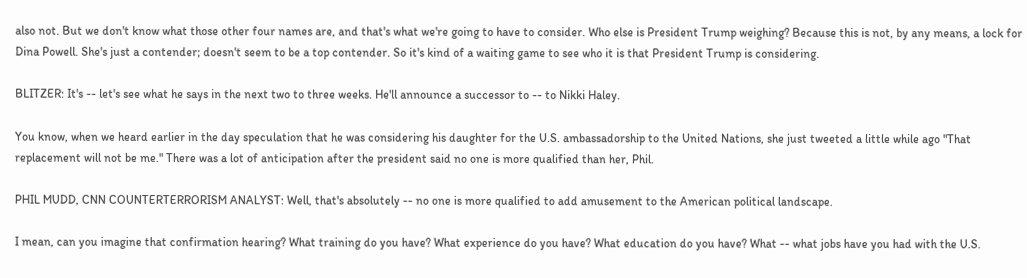also not. But we don't know what those other four names are, and that's what we're going to have to consider. Who else is President Trump weighing? Because this is not, by any means, a lock for Dina Powell. She's just a contender; doesn't seem to be a top contender. So it's kind of a waiting game to see who it is that President Trump is considering.

BLITZER: It's -- let's see what he says in the next two to three weeks. He'll announce a successor to -- to Nikki Haley.

You know, when we heard earlier in the day speculation that he was considering his daughter for the U.S. ambassadorship to the United Nations, she just tweeted a little while ago "That replacement will not be me." There was a lot of anticipation after the president said no one is more qualified than her, Phil.

PHIL MUDD, CNN COUNTERTERRORISM ANALYST: Well, that's absolutely -- no one is more qualified to add amusement to the American political landscape.

I mean, can you imagine that confirmation hearing? What training do you have? What experience do you have? What education do you have? What -- what jobs have you had with the U.S.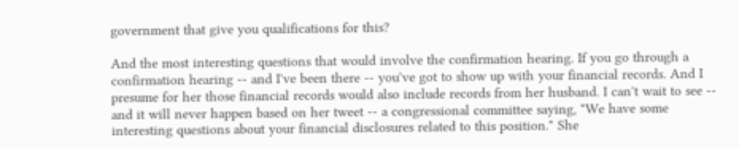government that give you qualifications for this?

And the most interesting questions that would involve the confirmation hearing. If you go through a confirmation hearing -- and I've been there -- you've got to show up with your financial records. And I presume for her those financial records would also include records from her husband. I can't wait to see -- and it will never happen based on her tweet -- a congressional committee saying, "We have some interesting questions about your financial disclosures related to this position." She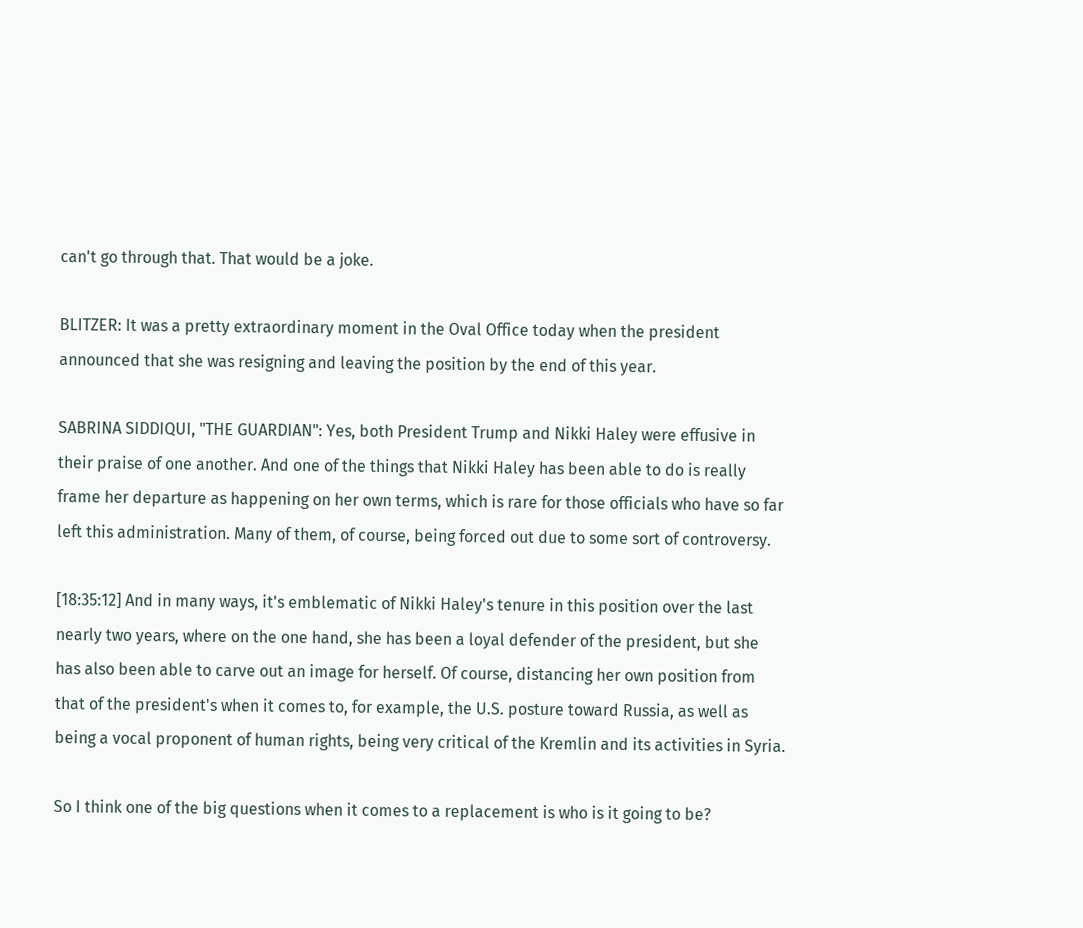can't go through that. That would be a joke.

BLITZER: It was a pretty extraordinary moment in the Oval Office today when the president announced that she was resigning and leaving the position by the end of this year.

SABRINA SIDDIQUI, "THE GUARDIAN": Yes, both President Trump and Nikki Haley were effusive in their praise of one another. And one of the things that Nikki Haley has been able to do is really frame her departure as happening on her own terms, which is rare for those officials who have so far left this administration. Many of them, of course, being forced out due to some sort of controversy.

[18:35:12] And in many ways, it's emblematic of Nikki Haley's tenure in this position over the last nearly two years, where on the one hand, she has been a loyal defender of the president, but she has also been able to carve out an image for herself. Of course, distancing her own position from that of the president's when it comes to, for example, the U.S. posture toward Russia, as well as being a vocal proponent of human rights, being very critical of the Kremlin and its activities in Syria.

So I think one of the big questions when it comes to a replacement is who is it going to be?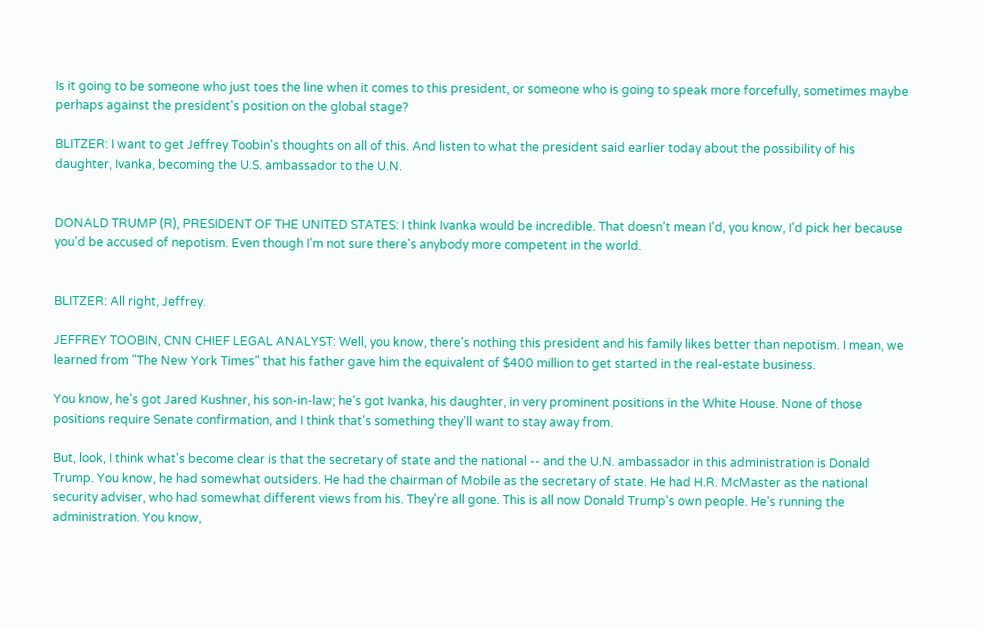Is it going to be someone who just toes the line when it comes to this president, or someone who is going to speak more forcefully, sometimes maybe perhaps against the president's position on the global stage?

BLITZER: I want to get Jeffrey Toobin's thoughts on all of this. And listen to what the president said earlier today about the possibility of his daughter, Ivanka, becoming the U.S. ambassador to the U.N.


DONALD TRUMP (R), PRESIDENT OF THE UNITED STATES: I think Ivanka would be incredible. That doesn't mean I'd, you know, I'd pick her because you'd be accused of nepotism. Even though I'm not sure there's anybody more competent in the world.


BLITZER: All right, Jeffrey.

JEFFREY TOOBIN, CNN CHIEF LEGAL ANALYST: Well, you know, there's nothing this president and his family likes better than nepotism. I mean, we learned from "The New York Times" that his father gave him the equivalent of $400 million to get started in the real-estate business.

You know, he's got Jared Kushner, his son-in-law; he's got Ivanka, his daughter, in very prominent positions in the White House. None of those positions require Senate confirmation, and I think that's something they'll want to stay away from.

But, look, I think what's become clear is that the secretary of state and the national -- and the U.N. ambassador in this administration is Donald Trump. You know, he had somewhat outsiders. He had the chairman of Mobile as the secretary of state. He had H.R. McMaster as the national security adviser, who had somewhat different views from his. They're all gone. This is all now Donald Trump's own people. He's running the administration. You know,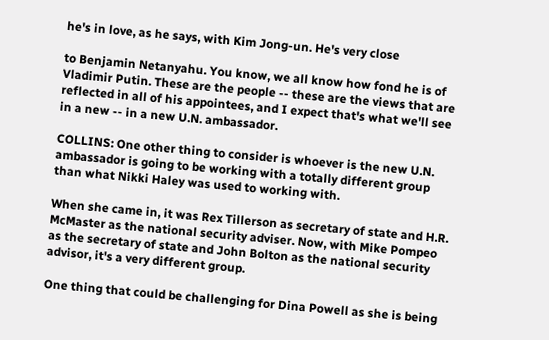he's in love, as he says, with Kim Jong-un. He's very close

to Benjamin Netanyahu. You know, we all know how fond he is of Vladimir Putin. These are the people -- these are the views that are reflected in all of his appointees, and I expect that's what we'll see in a new -- in a new U.N. ambassador.

COLLINS: One other thing to consider is whoever is the new U.N. ambassador is going to be working with a totally different group than what Nikki Haley was used to working with.

When she came in, it was Rex Tillerson as secretary of state and H.R. McMaster as the national security adviser. Now, with Mike Pompeo as the secretary of state and John Bolton as the national security advisor, it's a very different group.

One thing that could be challenging for Dina Powell as she is being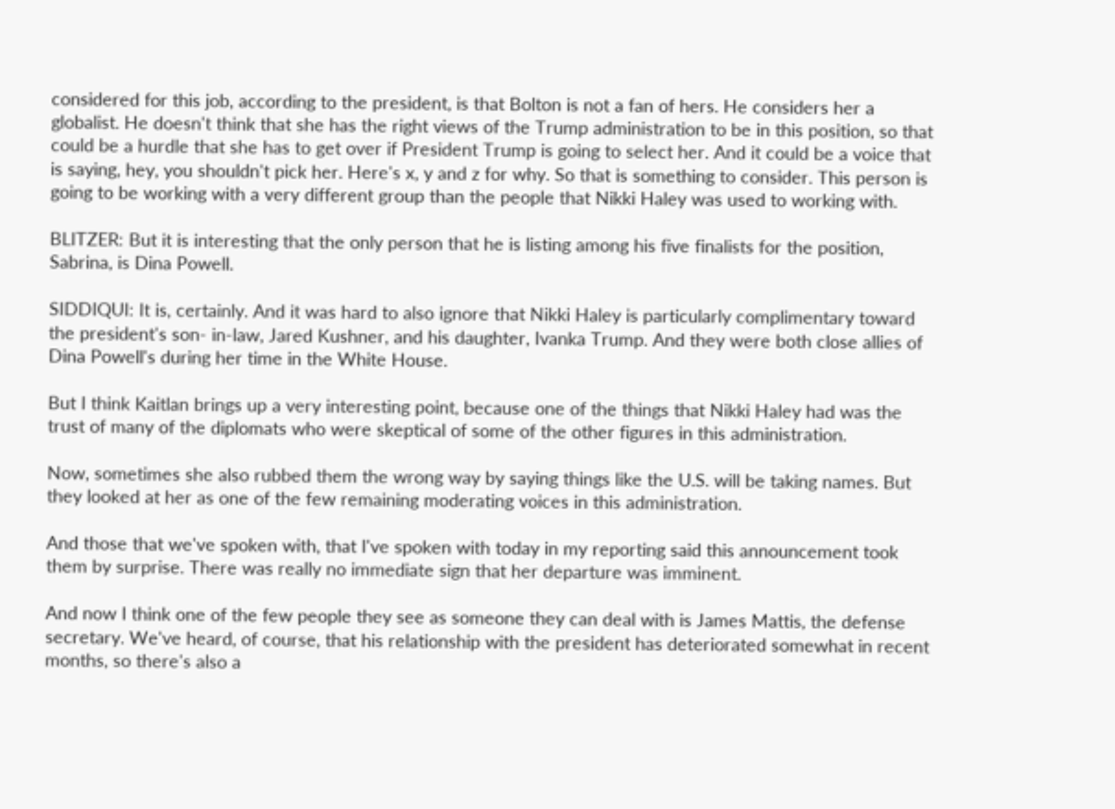considered for this job, according to the president, is that Bolton is not a fan of hers. He considers her a globalist. He doesn't think that she has the right views of the Trump administration to be in this position, so that could be a hurdle that she has to get over if President Trump is going to select her. And it could be a voice that is saying, hey, you shouldn't pick her. Here's x, y and z for why. So that is something to consider. This person is going to be working with a very different group than the people that Nikki Haley was used to working with.

BLITZER: But it is interesting that the only person that he is listing among his five finalists for the position, Sabrina, is Dina Powell.

SIDDIQUI: It is, certainly. And it was hard to also ignore that Nikki Haley is particularly complimentary toward the president's son- in-law, Jared Kushner, and his daughter, Ivanka Trump. And they were both close allies of Dina Powell's during her time in the White House.

But I think Kaitlan brings up a very interesting point, because one of the things that Nikki Haley had was the trust of many of the diplomats who were skeptical of some of the other figures in this administration.

Now, sometimes she also rubbed them the wrong way by saying things like the U.S. will be taking names. But they looked at her as one of the few remaining moderating voices in this administration.

And those that we've spoken with, that I've spoken with today in my reporting said this announcement took them by surprise. There was really no immediate sign that her departure was imminent.

And now I think one of the few people they see as someone they can deal with is James Mattis, the defense secretary. We've heard, of course, that his relationship with the president has deteriorated somewhat in recent months, so there's also a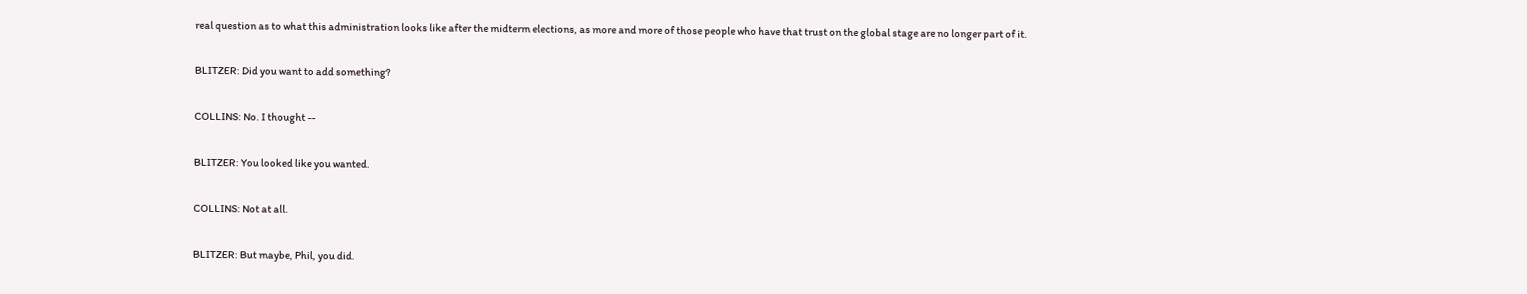real question as to what this administration looks like after the midterm elections, as more and more of those people who have that trust on the global stage are no longer part of it.

BLITZER: Did you want to add something?

COLLINS: No. I thought --

BLITZER: You looked like you wanted.

COLLINS: Not at all.

BLITZER: But maybe, Phil, you did.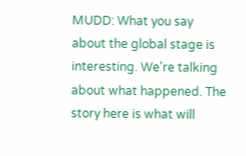MUDD: What you say about the global stage is interesting. We're talking about what happened. The story here is what will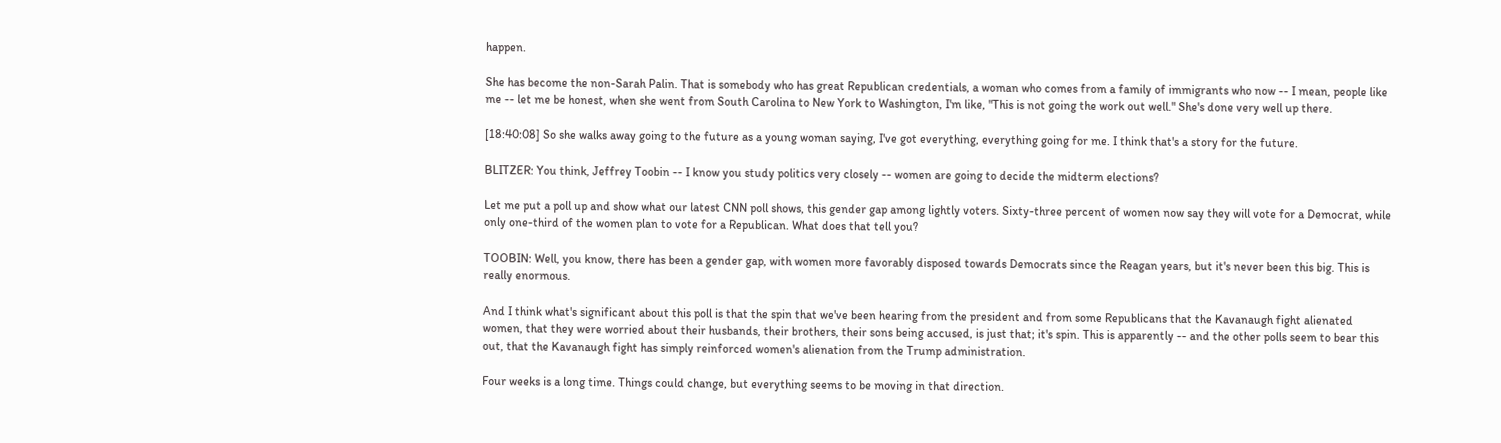happen.

She has become the non-Sarah Palin. That is somebody who has great Republican credentials, a woman who comes from a family of immigrants who now -- I mean, people like me -- let me be honest, when she went from South Carolina to New York to Washington, I'm like, "This is not going the work out well." She's done very well up there.

[18:40:08] So she walks away going to the future as a young woman saying, I've got everything, everything going for me. I think that's a story for the future.

BLITZER: You think, Jeffrey Toobin -- I know you study politics very closely -- women are going to decide the midterm elections?

Let me put a poll up and show what our latest CNN poll shows, this gender gap among lightly voters. Sixty-three percent of women now say they will vote for a Democrat, while only one-third of the women plan to vote for a Republican. What does that tell you?

TOOBIN: Well, you know, there has been a gender gap, with women more favorably disposed towards Democrats since the Reagan years, but it's never been this big. This is really enormous.

And I think what's significant about this poll is that the spin that we've been hearing from the president and from some Republicans that the Kavanaugh fight alienated women, that they were worried about their husbands, their brothers, their sons being accused, is just that; it's spin. This is apparently -- and the other polls seem to bear this out, that the Kavanaugh fight has simply reinforced women's alienation from the Trump administration.

Four weeks is a long time. Things could change, but everything seems to be moving in that direction.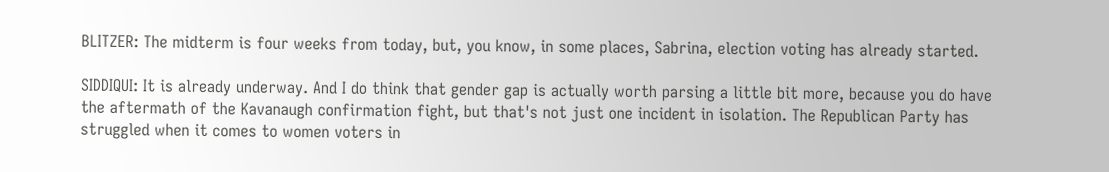BLITZER: The midterm is four weeks from today, but, you know, in some places, Sabrina, election voting has already started.

SIDDIQUI: It is already underway. And I do think that gender gap is actually worth parsing a little bit more, because you do have the aftermath of the Kavanaugh confirmation fight, but that's not just one incident in isolation. The Republican Party has struggled when it comes to women voters in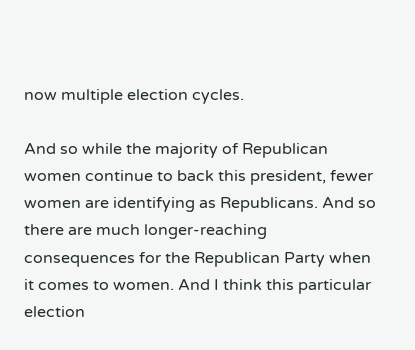now multiple election cycles.

And so while the majority of Republican women continue to back this president, fewer women are identifying as Republicans. And so there are much longer-reaching consequences for the Republican Party when it comes to women. And I think this particular election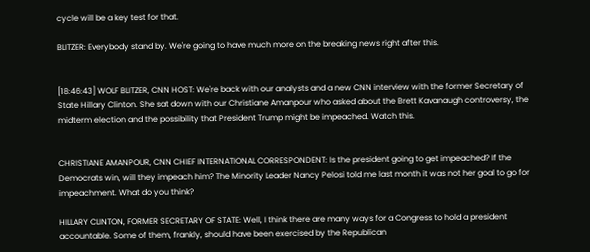cycle will be a key test for that.

BLITZER: Everybody stand by. We're going to have much more on the breaking news right after this.


[18:46:43] WOLF BLITZER, CNN HOST: We're back with our analysts and a new CNN interview with the former Secretary of State Hillary Clinton. She sat down with our Christiane Amanpour who asked about the Brett Kavanaugh controversy, the midterm election and the possibility that President Trump might be impeached. Watch this.


CHRISTIANE AMANPOUR, CNN CHIEF INTERNATIONAL CORRESPONDENT: Is the president going to get impeached? If the Democrats win, will they impeach him? The Minority Leader Nancy Pelosi told me last month it was not her goal to go for impeachment. What do you think?

HILLARY CLINTON, FORMER SECRETARY OF STATE: Well, I think there are many ways for a Congress to hold a president accountable. Some of them, frankly, should have been exercised by the Republican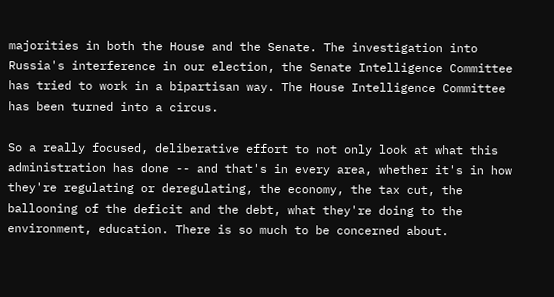majorities in both the House and the Senate. The investigation into Russia's interference in our election, the Senate Intelligence Committee has tried to work in a bipartisan way. The House Intelligence Committee has been turned into a circus.

So a really focused, deliberative effort to not only look at what this administration has done -- and that's in every area, whether it's in how they're regulating or deregulating, the economy, the tax cut, the ballooning of the deficit and the debt, what they're doing to the environment, education. There is so much to be concerned about.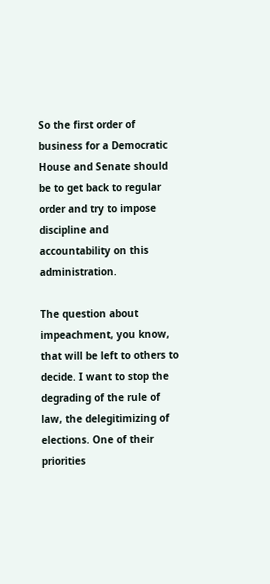So the first order of business for a Democratic House and Senate should be to get back to regular order and try to impose discipline and accountability on this administration.

The question about impeachment, you know, that will be left to others to decide. I want to stop the degrading of the rule of law, the delegitimizing of elections. One of their priorities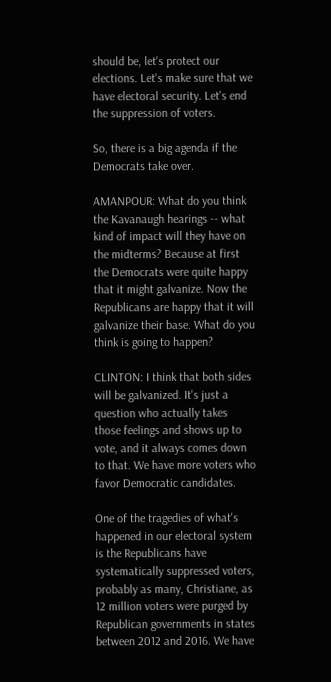should be, let's protect our elections. Let's make sure that we have electoral security. Let's end the suppression of voters.

So, there is a big agenda if the Democrats take over.

AMANPOUR: What do you think the Kavanaugh hearings -- what kind of impact will they have on the midterms? Because at first the Democrats were quite happy that it might galvanize. Now the Republicans are happy that it will galvanize their base. What do you think is going to happen?

CLINTON: I think that both sides will be galvanized. It's just a question who actually takes those feelings and shows up to vote, and it always comes down to that. We have more voters who favor Democratic candidates.

One of the tragedies of what's happened in our electoral system is the Republicans have systematically suppressed voters, probably as many, Christiane, as 12 million voters were purged by Republican governments in states between 2012 and 2016. We have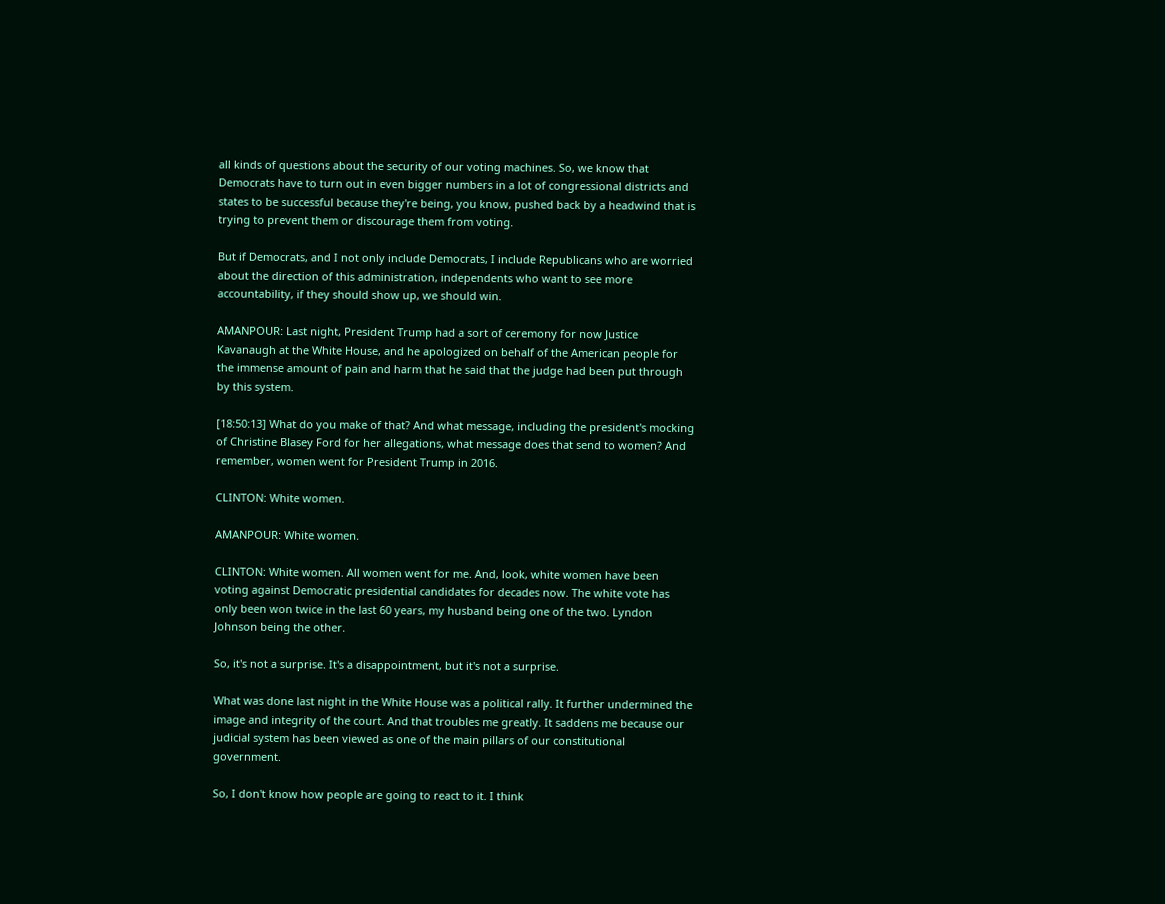all kinds of questions about the security of our voting machines. So, we know that Democrats have to turn out in even bigger numbers in a lot of congressional districts and states to be successful because they're being, you know, pushed back by a headwind that is trying to prevent them or discourage them from voting.

But if Democrats, and I not only include Democrats, I include Republicans who are worried about the direction of this administration, independents who want to see more accountability, if they should show up, we should win.

AMANPOUR: Last night, President Trump had a sort of ceremony for now Justice Kavanaugh at the White House, and he apologized on behalf of the American people for the immense amount of pain and harm that he said that the judge had been put through by this system.

[18:50:13] What do you make of that? And what message, including the president's mocking of Christine Blasey Ford for her allegations, what message does that send to women? And remember, women went for President Trump in 2016.

CLINTON: White women.

AMANPOUR: White women.

CLINTON: White women. All women went for me. And, look, white women have been voting against Democratic presidential candidates for decades now. The white vote has only been won twice in the last 60 years, my husband being one of the two. Lyndon Johnson being the other.

So, it's not a surprise. It's a disappointment, but it's not a surprise.

What was done last night in the White House was a political rally. It further undermined the image and integrity of the court. And that troubles me greatly. It saddens me because our judicial system has been viewed as one of the main pillars of our constitutional government.

So, I don't know how people are going to react to it. I think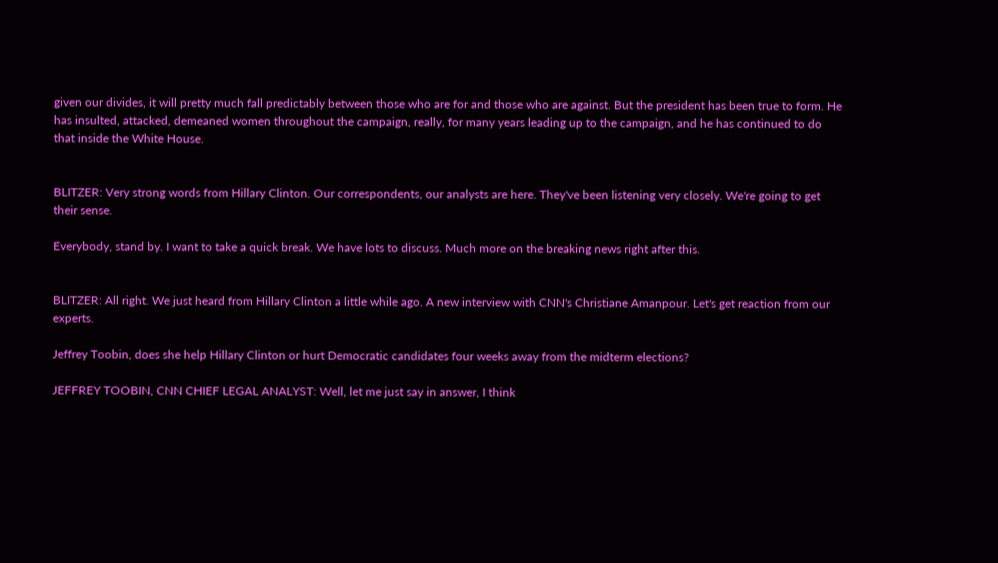given our divides, it will pretty much fall predictably between those who are for and those who are against. But the president has been true to form. He has insulted, attacked, demeaned women throughout the campaign, really, for many years leading up to the campaign, and he has continued to do that inside the White House.


BLITZER: Very strong words from Hillary Clinton. Our correspondents, our analysts are here. They've been listening very closely. We're going to get their sense.

Everybody, stand by. I want to take a quick break. We have lots to discuss. Much more on the breaking news right after this.


BLITZER: All right. We just heard from Hillary Clinton a little while ago. A new interview with CNN's Christiane Amanpour. Let's get reaction from our experts.

Jeffrey Toobin, does she help Hillary Clinton or hurt Democratic candidates four weeks away from the midterm elections?

JEFFREY TOOBIN, CNN CHIEF LEGAL ANALYST: Well, let me just say in answer, I think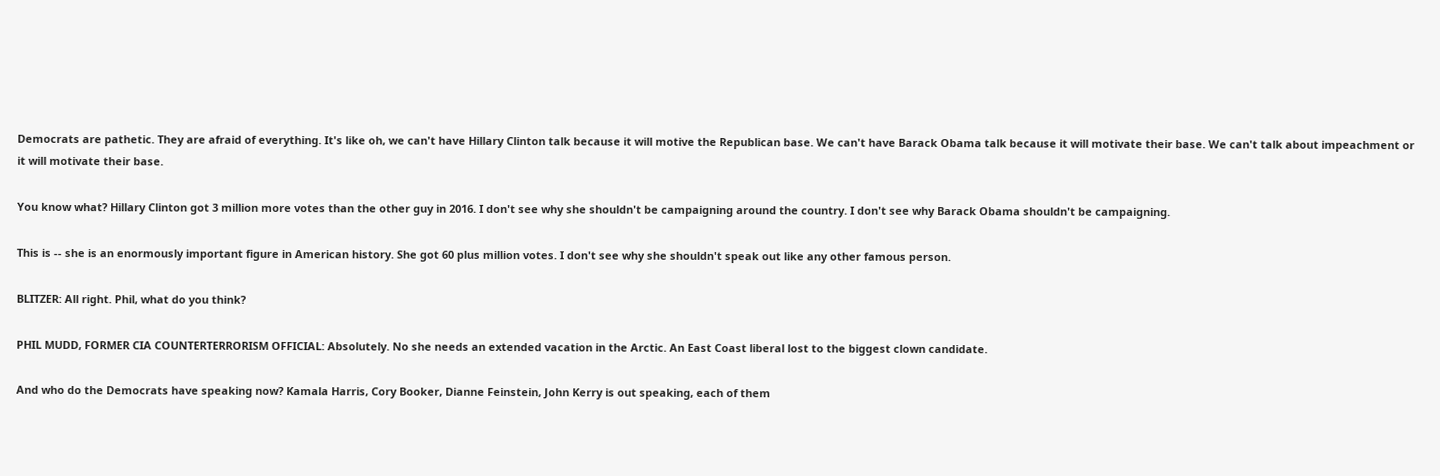Democrats are pathetic. They are afraid of everything. It's like oh, we can't have Hillary Clinton talk because it will motive the Republican base. We can't have Barack Obama talk because it will motivate their base. We can't talk about impeachment or it will motivate their base.

You know what? Hillary Clinton got 3 million more votes than the other guy in 2016. I don't see why she shouldn't be campaigning around the country. I don't see why Barack Obama shouldn't be campaigning.

This is -- she is an enormously important figure in American history. She got 60 plus million votes. I don't see why she shouldn't speak out like any other famous person.

BLITZER: All right. Phil, what do you think?

PHIL MUDD, FORMER CIA COUNTERTERRORISM OFFICIAL: Absolutely. No she needs an extended vacation in the Arctic. An East Coast liberal lost to the biggest clown candidate.

And who do the Democrats have speaking now? Kamala Harris, Cory Booker, Dianne Feinstein, John Kerry is out speaking, each of them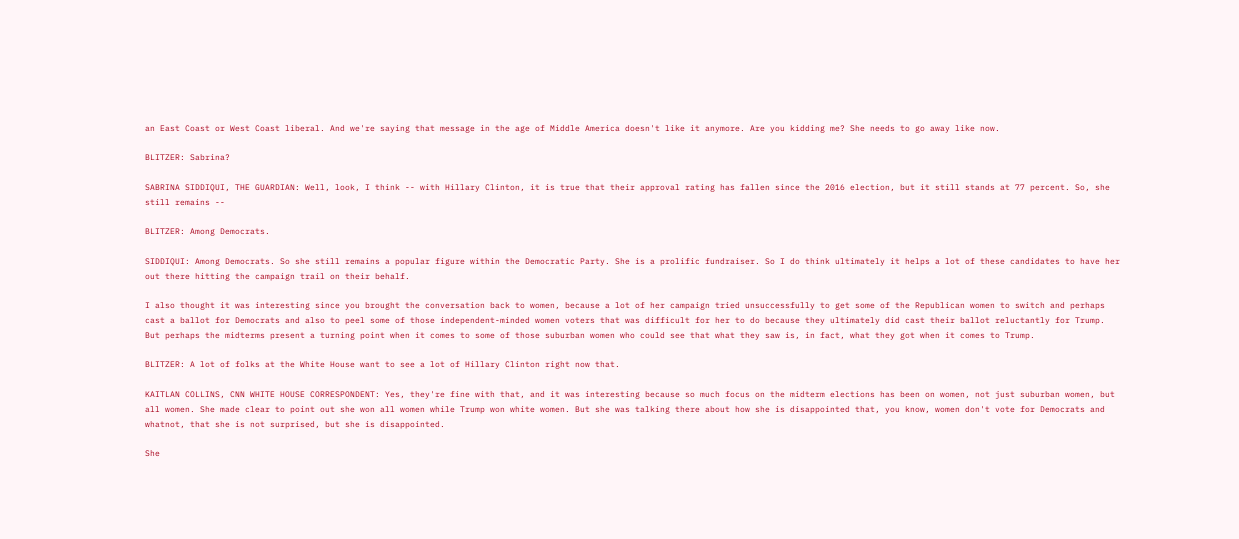an East Coast or West Coast liberal. And we're saying that message in the age of Middle America doesn't like it anymore. Are you kidding me? She needs to go away like now.

BLITZER: Sabrina?

SABRINA SIDDIQUI, THE GUARDIAN: Well, look, I think -- with Hillary Clinton, it is true that their approval rating has fallen since the 2016 election, but it still stands at 77 percent. So, she still remains --

BLITZER: Among Democrats.

SIDDIQUI: Among Democrats. So she still remains a popular figure within the Democratic Party. She is a prolific fundraiser. So I do think ultimately it helps a lot of these candidates to have her out there hitting the campaign trail on their behalf.

I also thought it was interesting since you brought the conversation back to women, because a lot of her campaign tried unsuccessfully to get some of the Republican women to switch and perhaps cast a ballot for Democrats and also to peel some of those independent-minded women voters that was difficult for her to do because they ultimately did cast their ballot reluctantly for Trump. But perhaps the midterms present a turning point when it comes to some of those suburban women who could see that what they saw is, in fact, what they got when it comes to Trump.

BLITZER: A lot of folks at the White House want to see a lot of Hillary Clinton right now that.

KAITLAN COLLINS, CNN WHITE HOUSE CORRESPONDENT: Yes, they're fine with that, and it was interesting because so much focus on the midterm elections has been on women, not just suburban women, but all women. She made clear to point out she won all women while Trump won white women. But she was talking there about how she is disappointed that, you know, women don't vote for Democrats and whatnot, that she is not surprised, but she is disappointed.

She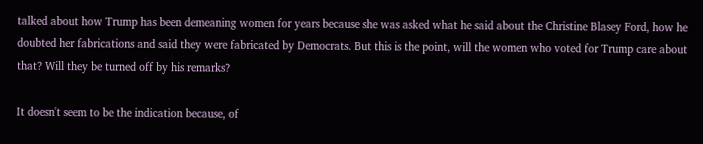talked about how Trump has been demeaning women for years because she was asked what he said about the Christine Blasey Ford, how he doubted her fabrications and said they were fabricated by Democrats. But this is the point, will the women who voted for Trump care about that? Will they be turned off by his remarks?

It doesn't seem to be the indication because, of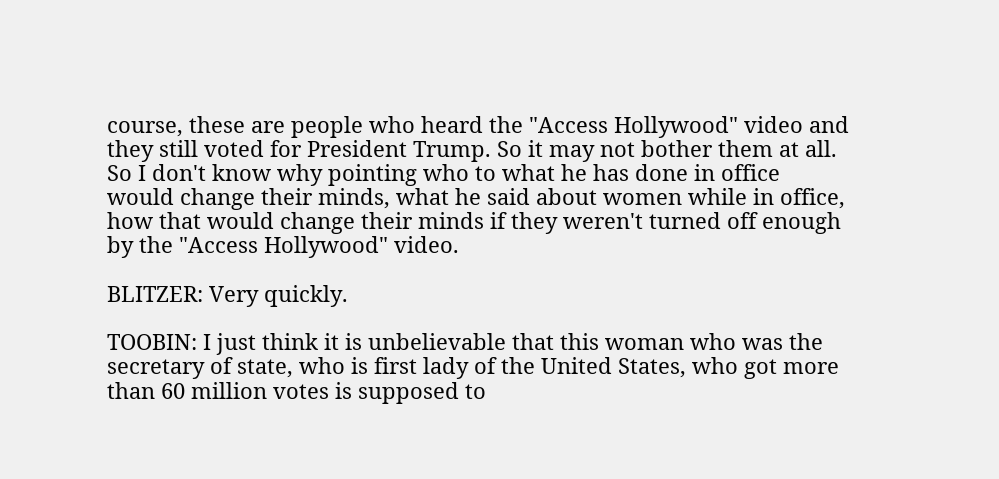course, these are people who heard the "Access Hollywood" video and they still voted for President Trump. So it may not bother them at all. So I don't know why pointing who to what he has done in office would change their minds, what he said about women while in office, how that would change their minds if they weren't turned off enough by the "Access Hollywood" video.

BLITZER: Very quickly.

TOOBIN: I just think it is unbelievable that this woman who was the secretary of state, who is first lady of the United States, who got more than 60 million votes is supposed to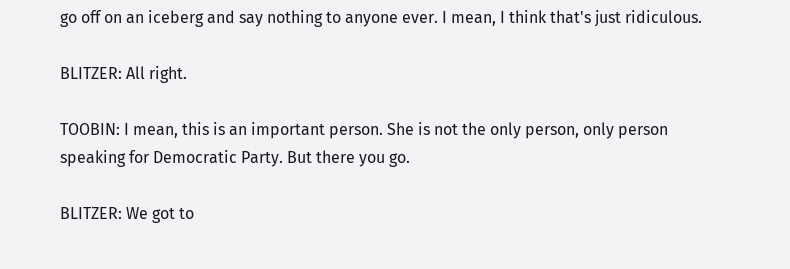go off on an iceberg and say nothing to anyone ever. I mean, I think that's just ridiculous.

BLITZER: All right.

TOOBIN: I mean, this is an important person. She is not the only person, only person speaking for Democratic Party. But there you go.

BLITZER: We got to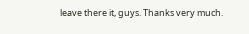leave there it, guys. Thanks very much.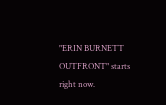"ERIN BURNETT OUTFRONT" starts right now.